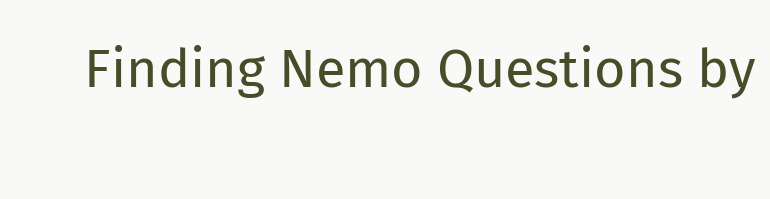Finding Nemo Questions by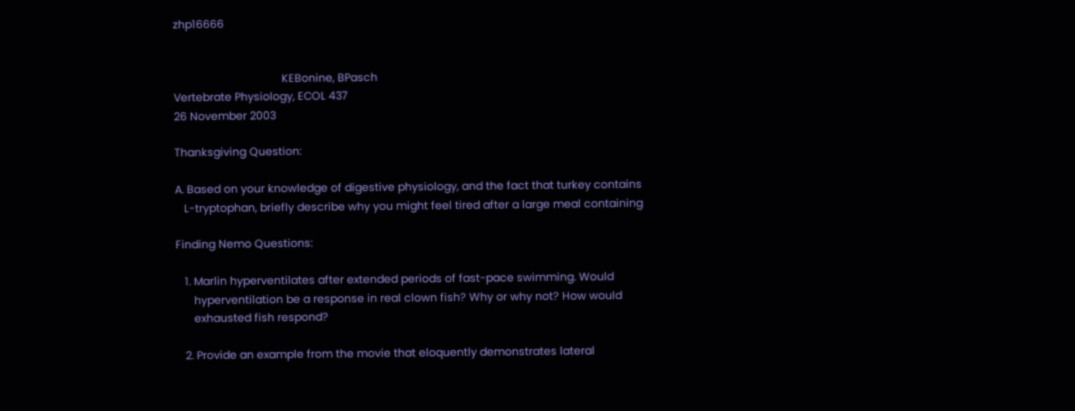zhp16666


                                    KEBonine, BPasch
Vertebrate Physiology, ECOL 437
26 November 2003

Thanksgiving Question:

A. Based on your knowledge of digestive physiology, and the fact that turkey contains
   L-tryptophan, briefly describe why you might feel tired after a large meal containing

Finding Nemo Questions:

   1. Marlin hyperventilates after extended periods of fast-pace swimming. Would
      hyperventilation be a response in real clown fish? Why or why not? How would
      exhausted fish respond?

   2. Provide an example from the movie that eloquently demonstrates lateral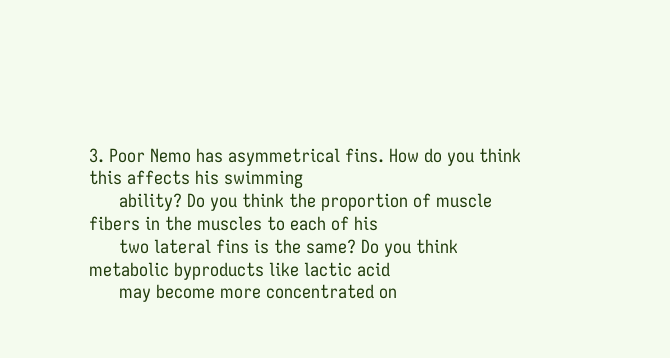3. Poor Nemo has asymmetrical fins. How do you think this affects his swimming
      ability? Do you think the proportion of muscle fibers in the muscles to each of his
      two lateral fins is the same? Do you think metabolic byproducts like lactic acid
      may become more concentrated on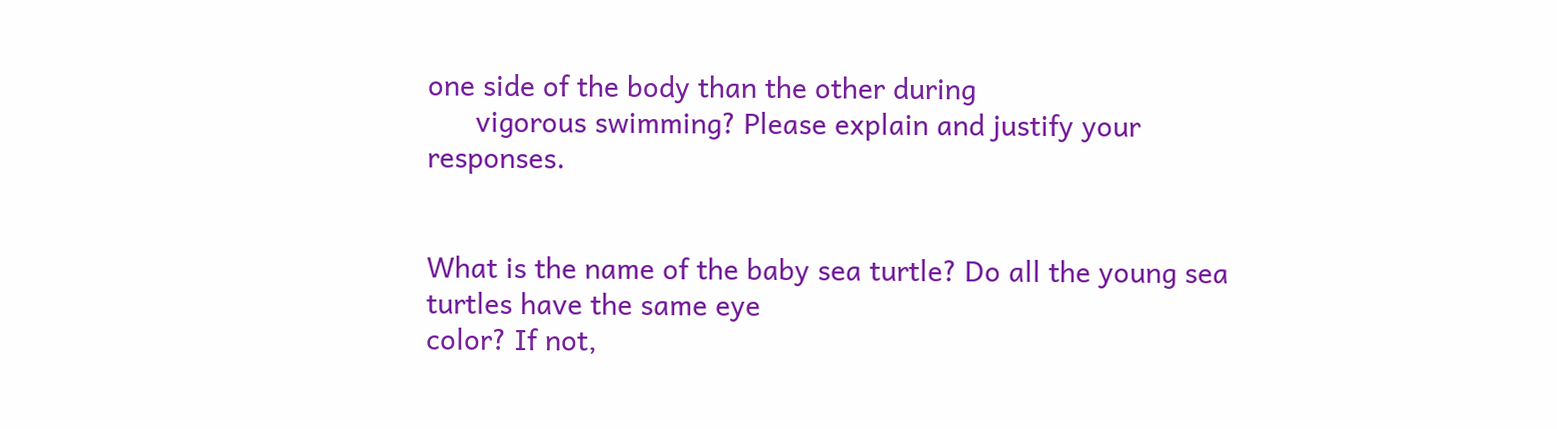one side of the body than the other during
      vigorous swimming? Please explain and justify your responses.


What is the name of the baby sea turtle? Do all the young sea turtles have the same eye
color? If not,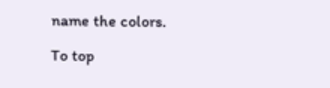name the colors.

To top